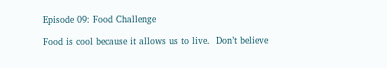Episode 09: Food Challenge

Food is cool because it allows us to live.  Don’t believe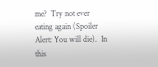me?  Try not ever eating again (Spoiler Alert: You will die).  In this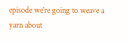episode we’re going to weave a yarn about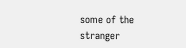some of the stranger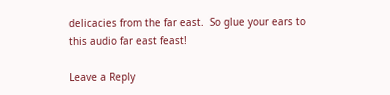delicacies from the far east.  So glue your ears to this audio far east feast!

Leave a Reply